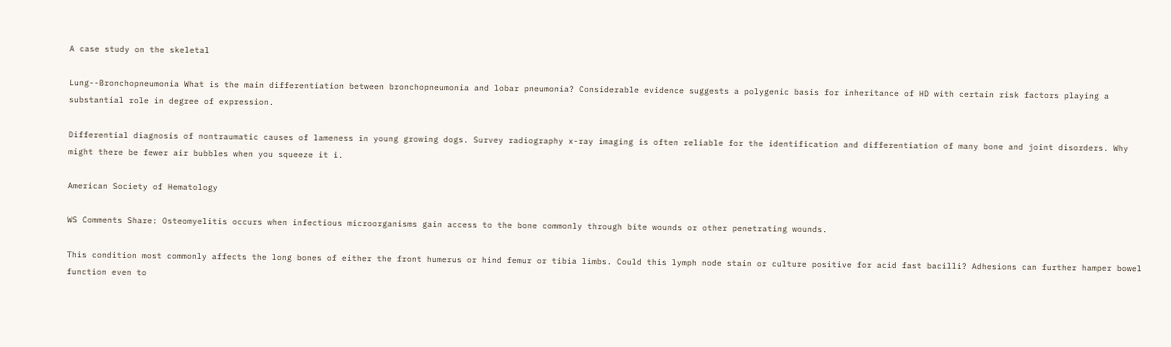A case study on the skeletal

Lung--Bronchopneumonia What is the main differentiation between bronchopneumonia and lobar pneumonia? Considerable evidence suggests a polygenic basis for inheritance of HD with certain risk factors playing a substantial role in degree of expression.

Differential diagnosis of nontraumatic causes of lameness in young growing dogs. Survey radiography x-ray imaging is often reliable for the identification and differentiation of many bone and joint disorders. Why might there be fewer air bubbles when you squeeze it i.

American Society of Hematology

WS Comments Share: Osteomyelitis occurs when infectious microorganisms gain access to the bone commonly through bite wounds or other penetrating wounds.

This condition most commonly affects the long bones of either the front humerus or hind femur or tibia limbs. Could this lymph node stain or culture positive for acid fast bacilli? Adhesions can further hamper bowel function even to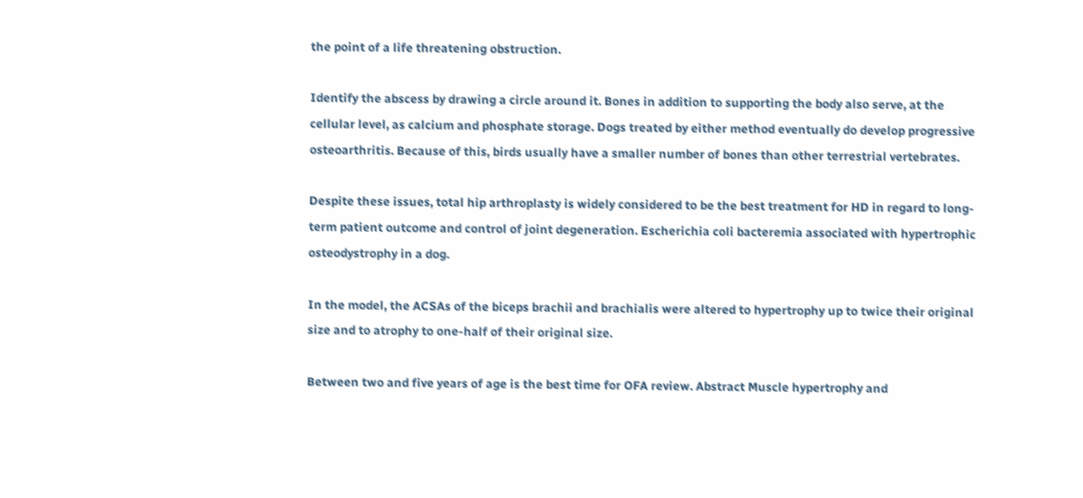the point of a life threatening obstruction.

Identify the abscess by drawing a circle around it. Bones in addition to supporting the body also serve, at the cellular level, as calcium and phosphate storage. Dogs treated by either method eventually do develop progressive osteoarthritis. Because of this, birds usually have a smaller number of bones than other terrestrial vertebrates.

Despite these issues, total hip arthroplasty is widely considered to be the best treatment for HD in regard to long-term patient outcome and control of joint degeneration. Escherichia coli bacteremia associated with hypertrophic osteodystrophy in a dog.

In the model, the ACSAs of the biceps brachii and brachialis were altered to hypertrophy up to twice their original size and to atrophy to one-half of their original size.

Between two and five years of age is the best time for OFA review. Abstract Muscle hypertrophy and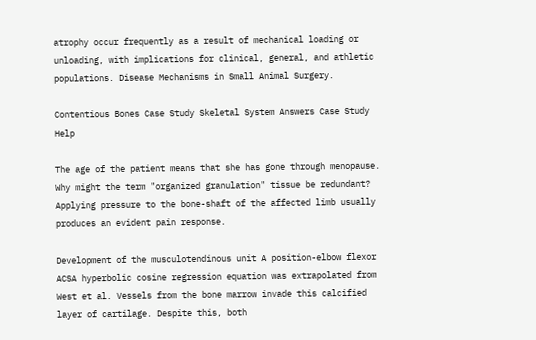atrophy occur frequently as a result of mechanical loading or unloading, with implications for clinical, general, and athletic populations. Disease Mechanisms in Small Animal Surgery.

Contentious Bones Case Study Skeletal System Answers Case Study Help

The age of the patient means that she has gone through menopause. Why might the term "organized granulation" tissue be redundant? Applying pressure to the bone-shaft of the affected limb usually produces an evident pain response.

Development of the musculotendinous unit A position-elbow flexor ACSA hyperbolic cosine regression equation was extrapolated from West et al. Vessels from the bone marrow invade this calcified layer of cartilage. Despite this, both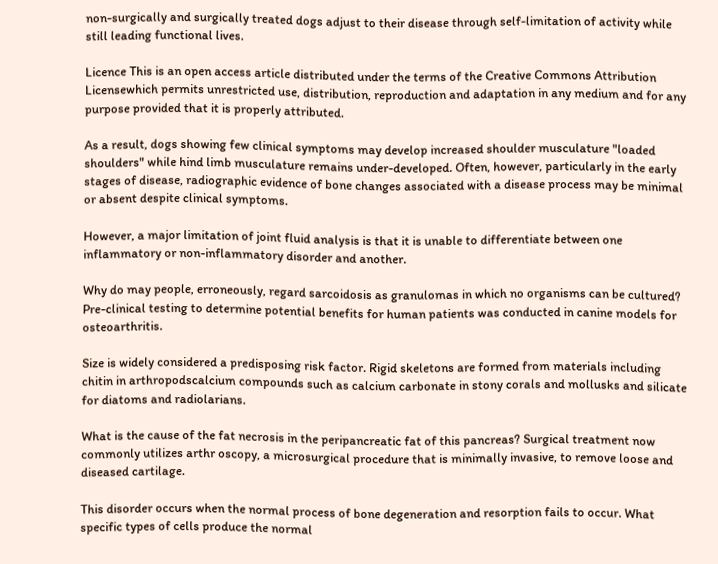non-surgically and surgically treated dogs adjust to their disease through self-limitation of activity while still leading functional lives.

Licence This is an open access article distributed under the terms of the Creative Commons Attribution Licensewhich permits unrestricted use, distribution, reproduction and adaptation in any medium and for any purpose provided that it is properly attributed.

As a result, dogs showing few clinical symptoms may develop increased shoulder musculature "loaded shoulders" while hind limb musculature remains under-developed. Often, however, particularly in the early stages of disease, radiographic evidence of bone changes associated with a disease process may be minimal or absent despite clinical symptoms.

However, a major limitation of joint fluid analysis is that it is unable to differentiate between one inflammatory or non-inflammatory disorder and another.

Why do may people, erroneously, regard sarcoidosis as granulomas in which no organisms can be cultured? Pre-clinical testing to determine potential benefits for human patients was conducted in canine models for osteoarthritis.

Size is widely considered a predisposing risk factor. Rigid skeletons are formed from materials including chitin in arthropodscalcium compounds such as calcium carbonate in stony corals and mollusks and silicate for diatoms and radiolarians.

What is the cause of the fat necrosis in the peripancreatic fat of this pancreas? Surgical treatment now commonly utilizes arthr oscopy, a microsurgical procedure that is minimally invasive, to remove loose and diseased cartilage.

This disorder occurs when the normal process of bone degeneration and resorption fails to occur. What specific types of cells produce the normal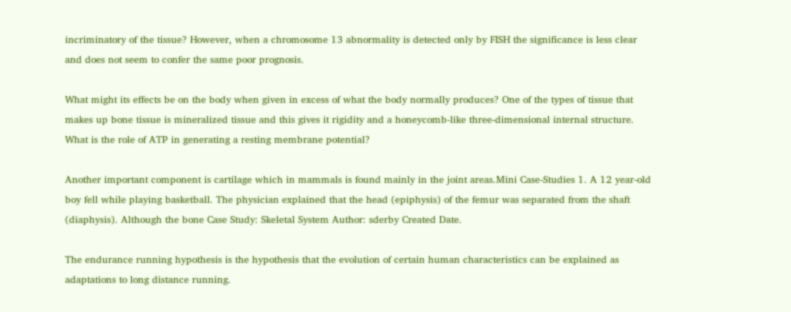incriminatory of the tissue? However, when a chromosome 13 abnormality is detected only by FISH the significance is less clear and does not seem to confer the same poor prognosis.

What might its effects be on the body when given in excess of what the body normally produces? One of the types of tissue that makes up bone tissue is mineralized tissue and this gives it rigidity and a honeycomb-like three-dimensional internal structure. What is the role of ATP in generating a resting membrane potential?

Another important component is cartilage which in mammals is found mainly in the joint areas.Mini Case-Studies 1. A 12 year-old boy fell while playing basketball. The physician explained that the head (epiphysis) of the femur was separated from the shaft (diaphysis). Although the bone Case Study: Skeletal System Author: sderby Created Date.

The endurance running hypothesis is the hypothesis that the evolution of certain human characteristics can be explained as adaptations to long distance running.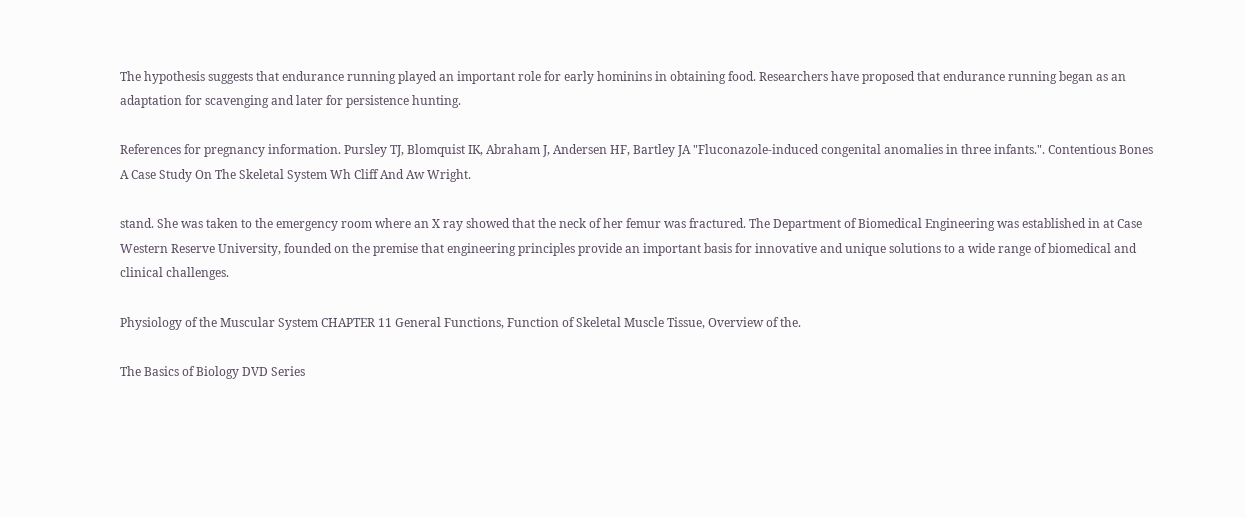The hypothesis suggests that endurance running played an important role for early hominins in obtaining food. Researchers have proposed that endurance running began as an adaptation for scavenging and later for persistence hunting.

References for pregnancy information. Pursley TJ, Blomquist IK, Abraham J, Andersen HF, Bartley JA "Fluconazole-induced congenital anomalies in three infants.". Contentious Bones A Case Study On The Skeletal System Wh Cliff And Aw Wright.

stand. She was taken to the emergency room where an X ray showed that the neck of her femur was fractured. The Department of Biomedical Engineering was established in at Case Western Reserve University, founded on the premise that engineering principles provide an important basis for innovative and unique solutions to a wide range of biomedical and clinical challenges.

Physiology of the Muscular System CHAPTER 11 General Functions, Function of Skeletal Muscle Tissue, Overview of the.

The Basics of Biology DVD Series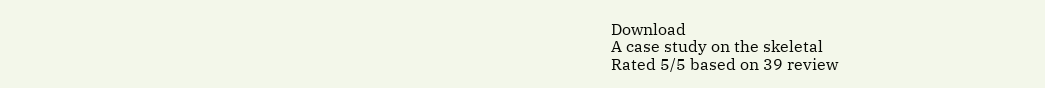Download
A case study on the skeletal
Rated 5/5 based on 39 review